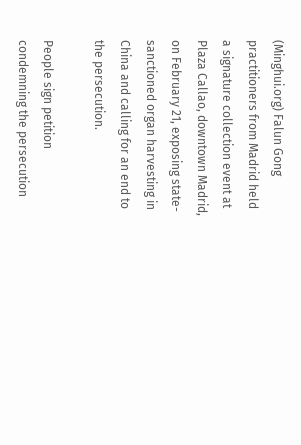(Minghui.org) Falun Gong practitioners from Madrid held a signature collection event at Plaza Callao, downtown Madrid, on February 21, exposing state-sanctioned organ harvesting in China and calling for an end to the persecution.

People sign petition condemning the persecution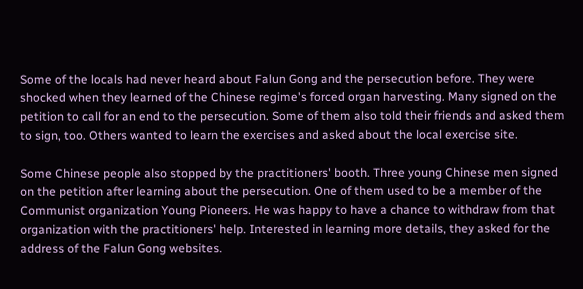Some of the locals had never heard about Falun Gong and the persecution before. They were shocked when they learned of the Chinese regime's forced organ harvesting. Many signed on the petition to call for an end to the persecution. Some of them also told their friends and asked them to sign, too. Others wanted to learn the exercises and asked about the local exercise site.

Some Chinese people also stopped by the practitioners' booth. Three young Chinese men signed on the petition after learning about the persecution. One of them used to be a member of the Communist organization Young Pioneers. He was happy to have a chance to withdraw from that organization with the practitioners' help. Interested in learning more details, they asked for the address of the Falun Gong websites.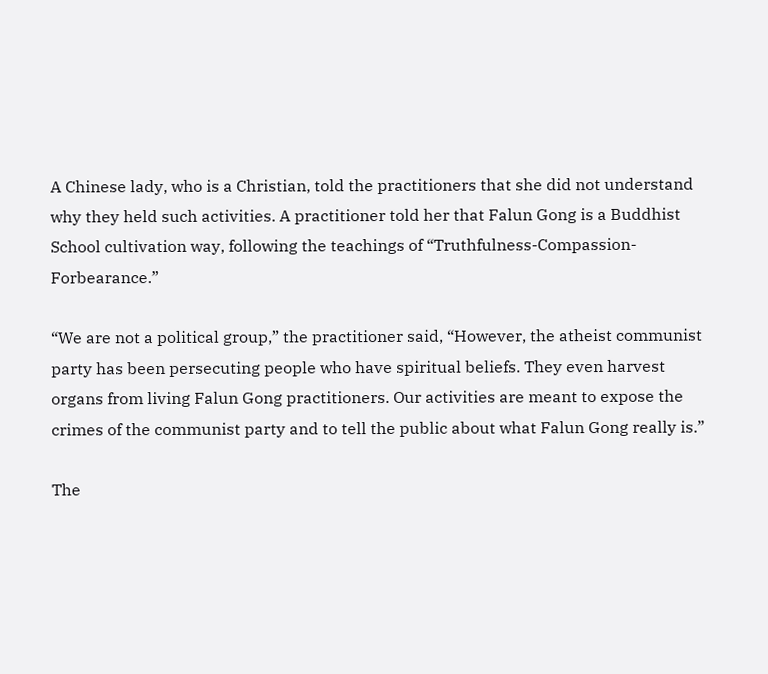A Chinese lady, who is a Christian, told the practitioners that she did not understand why they held such activities. A practitioner told her that Falun Gong is a Buddhist School cultivation way, following the teachings of “Truthfulness-Compassion-Forbearance.”

“We are not a political group,” the practitioner said, “However, the atheist communist party has been persecuting people who have spiritual beliefs. They even harvest organs from living Falun Gong practitioners. Our activities are meant to expose the crimes of the communist party and to tell the public about what Falun Gong really is.”

The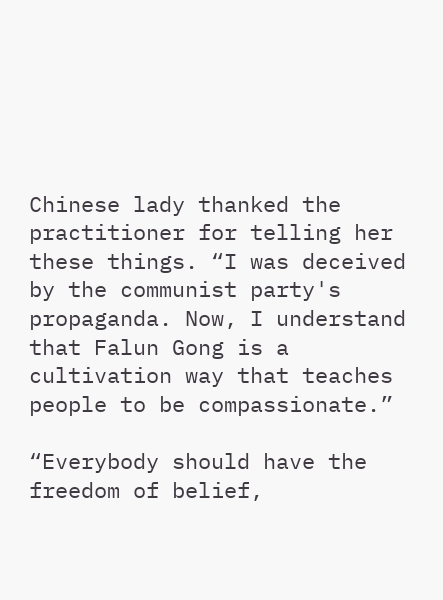Chinese lady thanked the practitioner for telling her these things. “I was deceived by the communist party's propaganda. Now, I understand that Falun Gong is a cultivation way that teaches people to be compassionate.”

“Everybody should have the freedom of belief,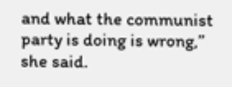and what the communist party is doing is wrong,” she said.